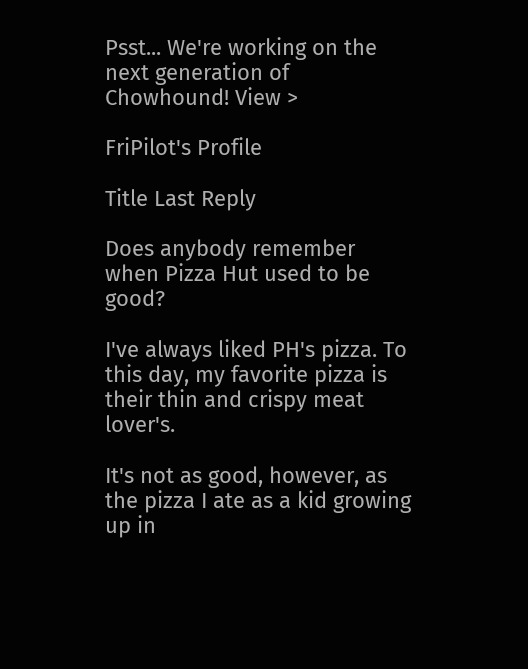Psst... We're working on the next generation of Chowhound! View >

FriPilot's Profile

Title Last Reply

Does anybody remember when Pizza Hut used to be good?

I've always liked PH's pizza. To this day, my favorite pizza is their thin and crispy meat lover's.

It's not as good, however, as the pizza I ate as a kid growing up in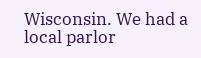Wisconsin. We had a local parlor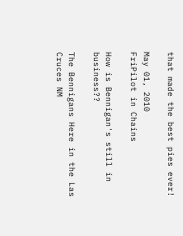that made the best pies ever!

May 01, 2010
FriPilot in Chains

How is Bennigan's still in business??

The Bennigans Here in the Las Cruces NM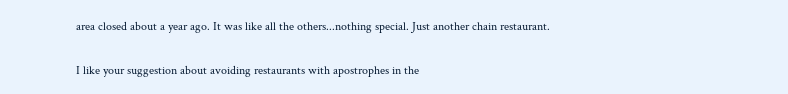area closed about a year ago. It was like all the others...nothing special. Just another chain restaurant.

I like your suggestion about avoiding restaurants with apostrophes in the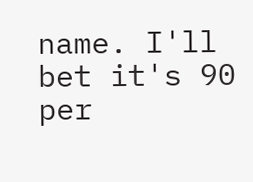name. I'll bet it's 90 per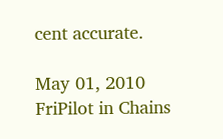cent accurate.

May 01, 2010
FriPilot in Chains